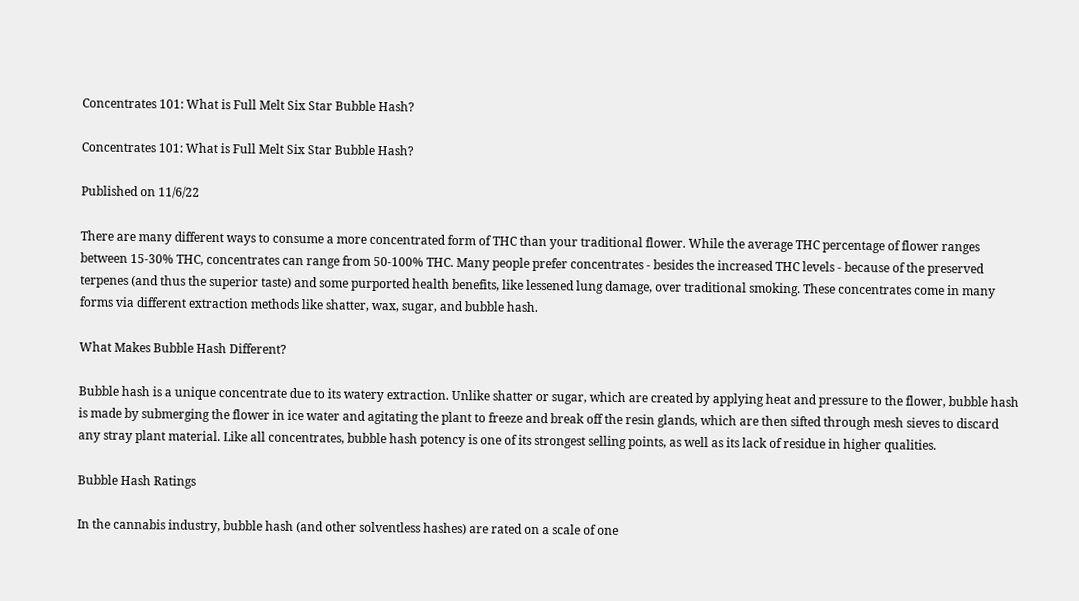Concentrates 101: What is Full Melt Six Star Bubble Hash?

Concentrates 101: What is Full Melt Six Star Bubble Hash?

Published on 11/6/22

There are many different ways to consume a more concentrated form of THC than your traditional flower. While the average THC percentage of flower ranges between 15-30% THC, concentrates can range from 50-100% THC. Many people prefer concentrates - besides the increased THC levels - because of the preserved terpenes (and thus the superior taste) and some purported health benefits, like lessened lung damage, over traditional smoking. These concentrates come in many forms via different extraction methods like shatter, wax, sugar, and bubble hash.

What Makes Bubble Hash Different?

Bubble hash is a unique concentrate due to its watery extraction. Unlike shatter or sugar, which are created by applying heat and pressure to the flower, bubble hash is made by submerging the flower in ice water and agitating the plant to freeze and break off the resin glands, which are then sifted through mesh sieves to discard any stray plant material. Like all concentrates, bubble hash potency is one of its strongest selling points, as well as its lack of residue in higher qualities.

Bubble Hash Ratings

In the cannabis industry, bubble hash (and other solventless hashes) are rated on a scale of one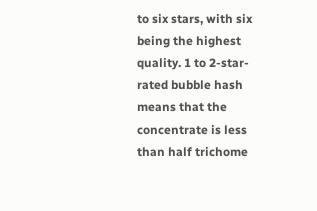to six stars, with six being the highest quality. 1 to 2-star-rated bubble hash means that the concentrate is less than half trichome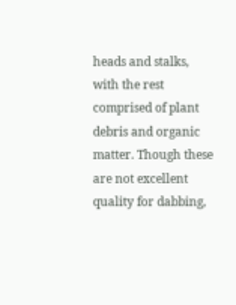heads and stalks, with the rest comprised of plant debris and organic matter. Though these are not excellent quality for dabbing,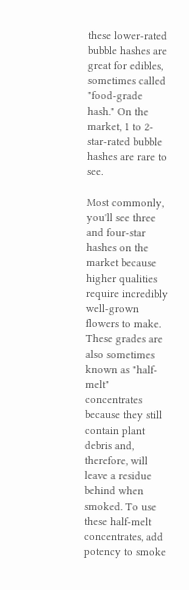these lower-rated bubble hashes are great for edibles, sometimes called "food-grade hash." On the market, 1 to 2-star-rated bubble hashes are rare to see.

Most commonly, you'll see three and four-star hashes on the market because higher qualities require incredibly well-grown flowers to make. These grades are also sometimes known as "half-melt" concentrates because they still contain plant debris and, therefore, will leave a residue behind when smoked. To use these half-melt concentrates, add potency to smoke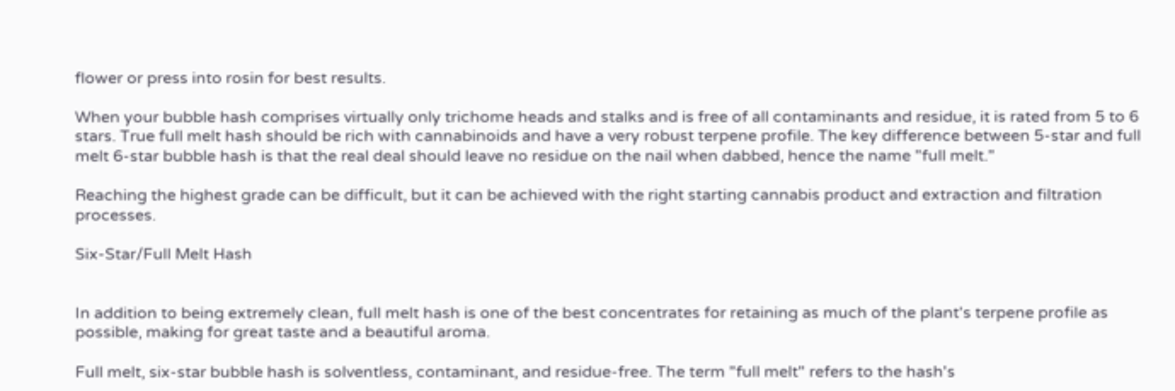flower or press into rosin for best results.

When your bubble hash comprises virtually only trichome heads and stalks and is free of all contaminants and residue, it is rated from 5 to 6 stars. True full melt hash should be rich with cannabinoids and have a very robust terpene profile. The key difference between 5-star and full melt 6-star bubble hash is that the real deal should leave no residue on the nail when dabbed, hence the name "full melt."

Reaching the highest grade can be difficult, but it can be achieved with the right starting cannabis product and extraction and filtration processes.

Six-Star/Full Melt Hash


In addition to being extremely clean, full melt hash is one of the best concentrates for retaining as much of the plant's terpene profile as possible, making for great taste and a beautiful aroma.

Full melt, six-star bubble hash is solventless, contaminant, and residue-free. The term "full melt" refers to the hash's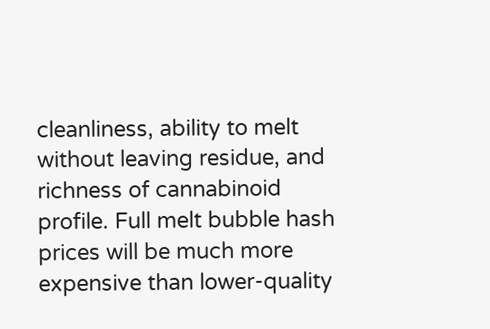cleanliness, ability to melt without leaving residue, and richness of cannabinoid profile. Full melt bubble hash prices will be much more expensive than lower-quality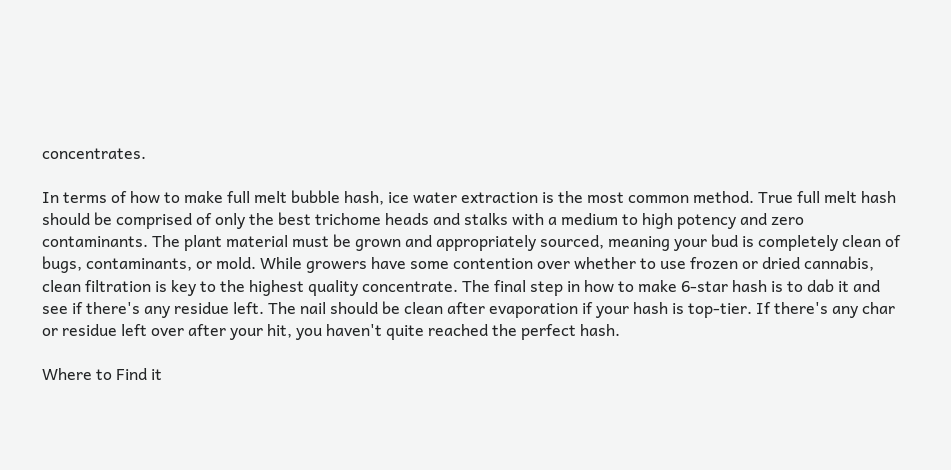concentrates.

In terms of how to make full melt bubble hash, ice water extraction is the most common method. True full melt hash should be comprised of only the best trichome heads and stalks with a medium to high potency and zero contaminants. The plant material must be grown and appropriately sourced, meaning your bud is completely clean of bugs, contaminants, or mold. While growers have some contention over whether to use frozen or dried cannabis, clean filtration is key to the highest quality concentrate. The final step in how to make 6-star hash is to dab it and see if there's any residue left. The nail should be clean after evaporation if your hash is top-tier. If there's any char or residue left over after your hit, you haven't quite reached the perfect hash.

Where to Find it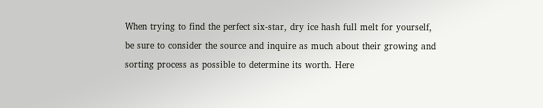When trying to find the perfect six-star, dry ice hash full melt for yourself, be sure to consider the source and inquire as much about their growing and sorting process as possible to determine its worth. Here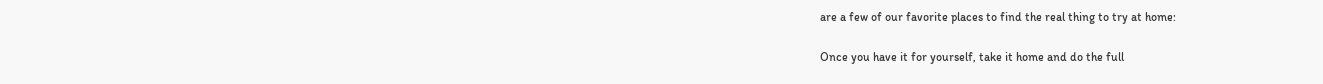are a few of our favorite places to find the real thing to try at home:

Once you have it for yourself, take it home and do the full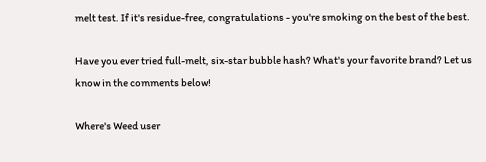melt test. If it's residue-free, congratulations - you're smoking on the best of the best.

Have you ever tried full-melt, six-star bubble hash? What's your favorite brand? Let us know in the comments below!

Where's Weed user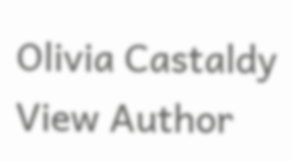Olivia Castaldy
View Author